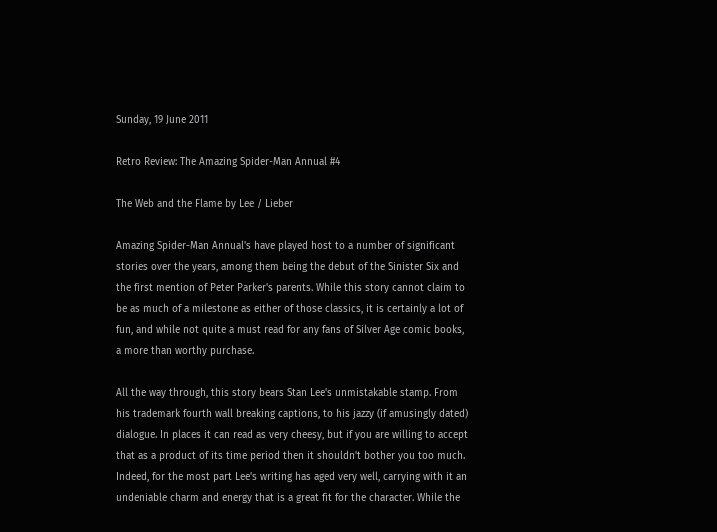Sunday, 19 June 2011

Retro Review: The Amazing Spider-Man Annual #4

The Web and the Flame by Lee / Lieber

Amazing Spider-Man Annual's have played host to a number of significant stories over the years, among them being the debut of the Sinister Six and the first mention of Peter Parker's parents. While this story cannot claim to be as much of a milestone as either of those classics, it is certainly a lot of fun, and while not quite a must read for any fans of Silver Age comic books, a more than worthy purchase.

All the way through, this story bears Stan Lee's unmistakable stamp. From his trademark fourth wall breaking captions, to his jazzy (if amusingly dated) dialogue. In places it can read as very cheesy, but if you are willing to accept that as a product of its time period then it shouldn't bother you too much. Indeed, for the most part Lee's writing has aged very well, carrying with it an undeniable charm and energy that is a great fit for the character. While the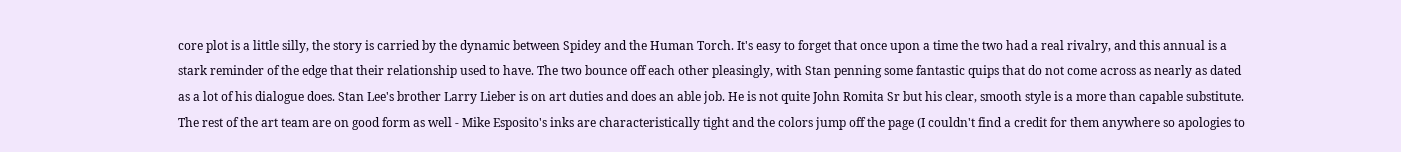core plot is a little silly, the story is carried by the dynamic between Spidey and the Human Torch. It's easy to forget that once upon a time the two had a real rivalry, and this annual is a stark reminder of the edge that their relationship used to have. The two bounce off each other pleasingly, with Stan penning some fantastic quips that do not come across as nearly as dated as a lot of his dialogue does. Stan Lee's brother Larry Lieber is on art duties and does an able job. He is not quite John Romita Sr but his clear, smooth style is a more than capable substitute. The rest of the art team are on good form as well - Mike Esposito's inks are characteristically tight and the colors jump off the page (I couldn't find a credit for them anywhere so apologies to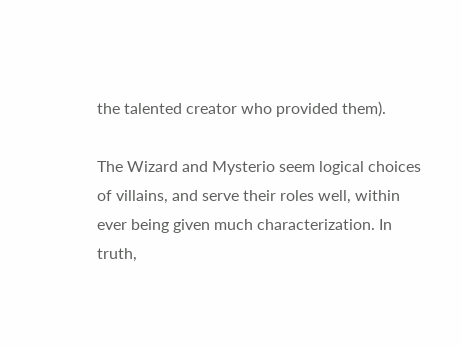the talented creator who provided them).

The Wizard and Mysterio seem logical choices of villains, and serve their roles well, within ever being given much characterization. In truth,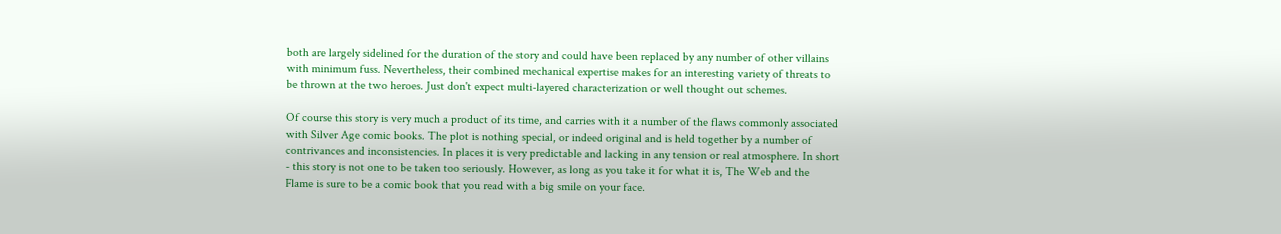both are largely sidelined for the duration of the story and could have been replaced by any number of other villains with minimum fuss. Nevertheless, their combined mechanical expertise makes for an interesting variety of threats to be thrown at the two heroes. Just don't expect multi-layered characterization or well thought out schemes.

Of course this story is very much a product of its time, and carries with it a number of the flaws commonly associated with Silver Age comic books. The plot is nothing special, or indeed original and is held together by a number of contrivances and inconsistencies. In places it is very predictable and lacking in any tension or real atmosphere. In short - this story is not one to be taken too seriously. However, as long as you take it for what it is, The Web and the Flame is sure to be a comic book that you read with a big smile on your face.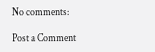No comments:

Post a Comment